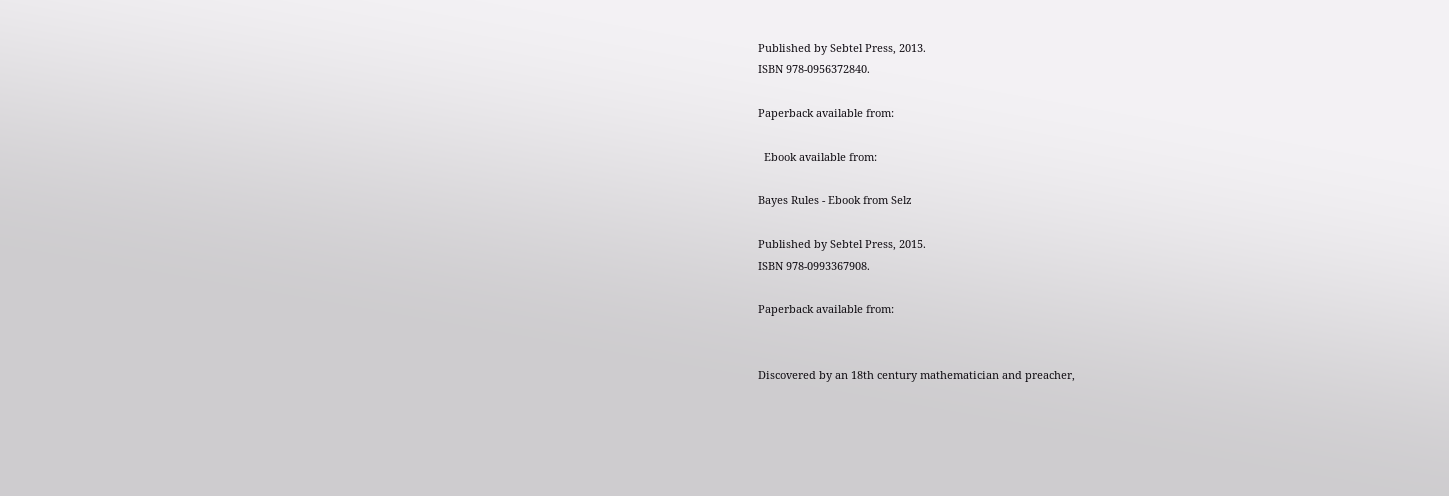Published by Sebtel Press, 2013.
ISBN 978-0956372840.

Paperback available from:

  Ebook available from:

Bayes Rules - Ebook from Selz

Published by Sebtel Press, 2015.
ISBN 978-0993367908.

Paperback available from:


Discovered by an 18th century mathematician and preacher,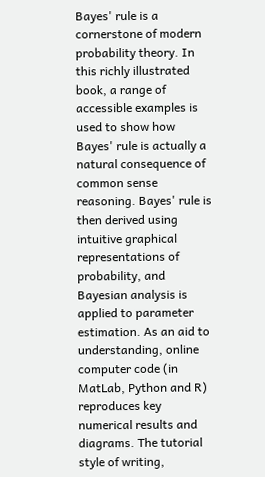Bayes' rule is a cornerstone of modern probability theory. In this richly illustrated book, a range of accessible examples is used to show how Bayes' rule is actually a natural consequence of common sense reasoning. Bayes' rule is then derived using intuitive graphical representations of probability, and Bayesian analysis is applied to parameter estimation. As an aid to understanding, online computer code (in MatLab, Python and R) reproduces key numerical results and diagrams. The tutorial style of writing,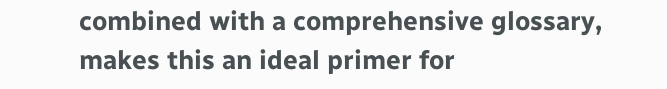combined with a comprehensive glossary, makes this an ideal primer for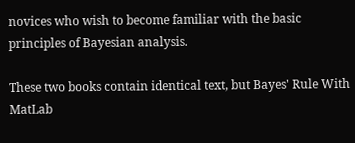novices who wish to become familiar with the basic principles of Bayesian analysis.

These two books contain identical text, but Bayes' Rule With MatLab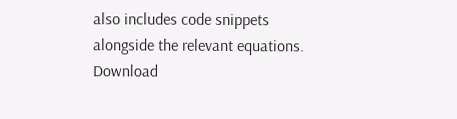also includes code snippets alongside the relevant equations. Download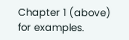Chapter 1 (above) for examples.